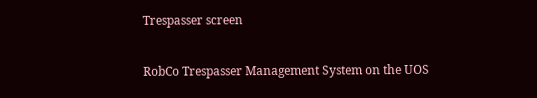Trespasser screen

RobCo Trespasser Management System on the UOS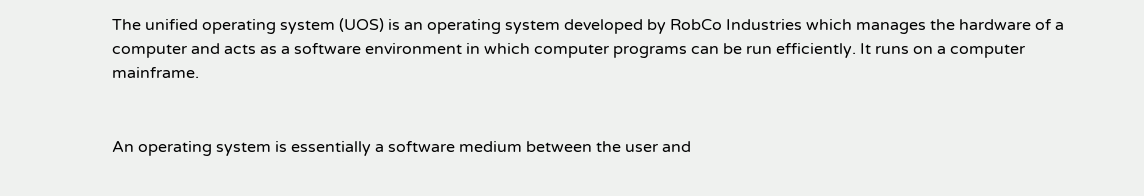The unified operating system (UOS) is an operating system developed by RobCo Industries which manages the hardware of a computer and acts as a software environment in which computer programs can be run efficiently. It runs on a computer mainframe.


An operating system is essentially a software medium between the user and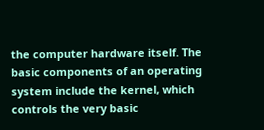the computer hardware itself. The basic components of an operating system include the kernel, which controls the very basic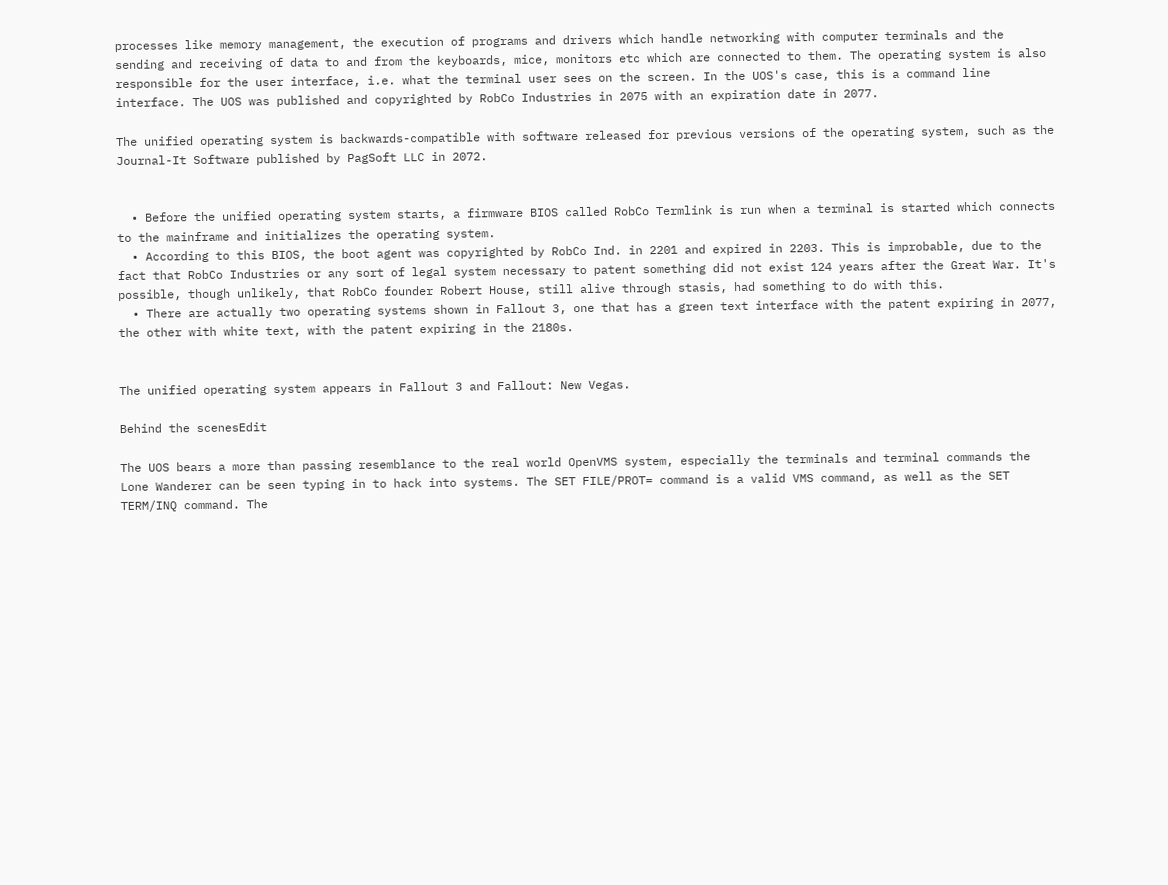processes like memory management, the execution of programs and drivers which handle networking with computer terminals and the sending and receiving of data to and from the keyboards, mice, monitors etc which are connected to them. The operating system is also responsible for the user interface, i.e. what the terminal user sees on the screen. In the UOS's case, this is a command line interface. The UOS was published and copyrighted by RobCo Industries in 2075 with an expiration date in 2077.

The unified operating system is backwards-compatible with software released for previous versions of the operating system, such as the Journal-It Software published by PagSoft LLC in 2072.


  • Before the unified operating system starts, a firmware BIOS called RobCo Termlink is run when a terminal is started which connects to the mainframe and initializes the operating system.
  • According to this BIOS, the boot agent was copyrighted by RobCo Ind. in 2201 and expired in 2203. This is improbable, due to the fact that RobCo Industries or any sort of legal system necessary to patent something did not exist 124 years after the Great War. It's possible, though unlikely, that RobCo founder Robert House, still alive through stasis, had something to do with this.
  • There are actually two operating systems shown in Fallout 3, one that has a green text interface with the patent expiring in 2077, the other with white text, with the patent expiring in the 2180s.


The unified operating system appears in Fallout 3 and Fallout: New Vegas.

Behind the scenesEdit

The UOS bears a more than passing resemblance to the real world OpenVMS system, especially the terminals and terminal commands the Lone Wanderer can be seen typing in to hack into systems. The SET FILE/PROT= command is a valid VMS command, as well as the SET TERM/INQ command. The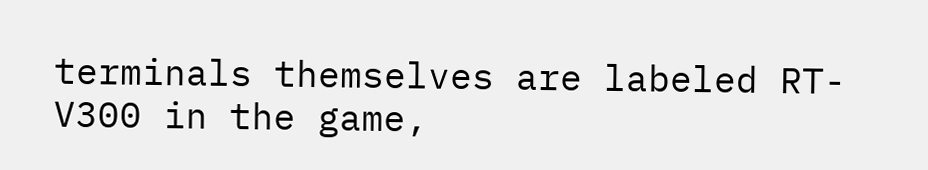terminals themselves are labeled RT-V300 in the game,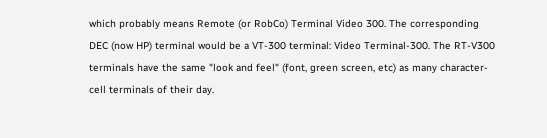which probably means Remote (or RobCo) Terminal Video 300. The corresponding DEC (now HP) terminal would be a VT-300 terminal: Video Terminal-300. The RT-V300 terminals have the same "look and feel" (font, green screen, etc) as many character-cell terminals of their day.